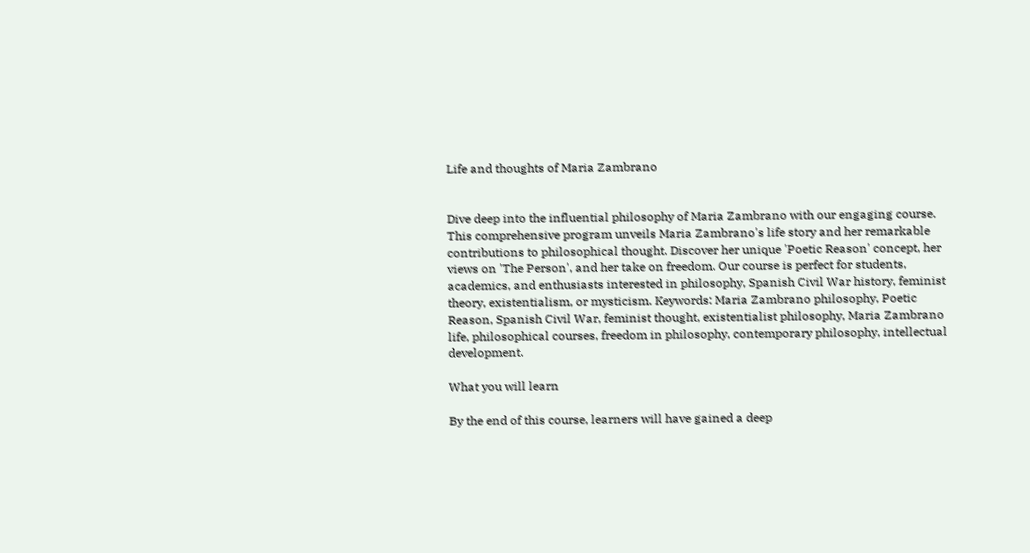Life and thoughts of Maria Zambrano


Dive deep into the influential philosophy of Maria Zambrano with our engaging course. This comprehensive program unveils Maria Zambrano's life story and her remarkable contributions to philosophical thought. Discover her unique 'Poetic Reason' concept, her views on 'The Person', and her take on freedom. Our course is perfect for students, academics, and enthusiasts interested in philosophy, Spanish Civil War history, feminist theory, existentialism, or mysticism. Keywords: Maria Zambrano philosophy, Poetic Reason, Spanish Civil War, feminist thought, existentialist philosophy, Maria Zambrano life, philosophical courses, freedom in philosophy, contemporary philosophy, intellectual development.

What you will learn

By the end of this course, learners will have gained a deep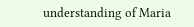understanding of Maria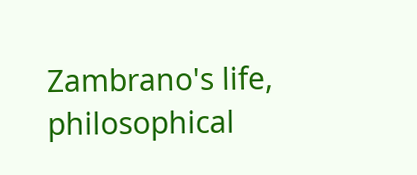Zambrano's life, philosophical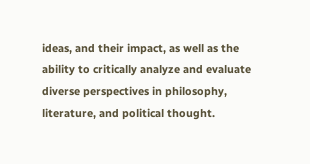ideas, and their impact, as well as the ability to critically analyze and evaluate diverse perspectives in philosophy, literature, and political thought.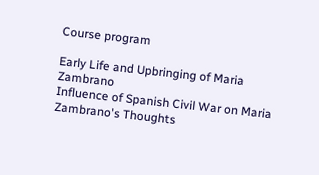Course program

Early Life and Upbringing of Maria Zambrano
Influence of Spanish Civil War on Maria Zambrano's Thoughts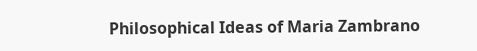Philosophical Ideas of Maria Zambrano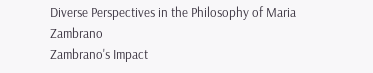Diverse Perspectives in the Philosophy of Maria Zambrano
Zambrano's Impact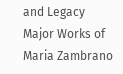and Legacy
Major Works of Maria Zambrano